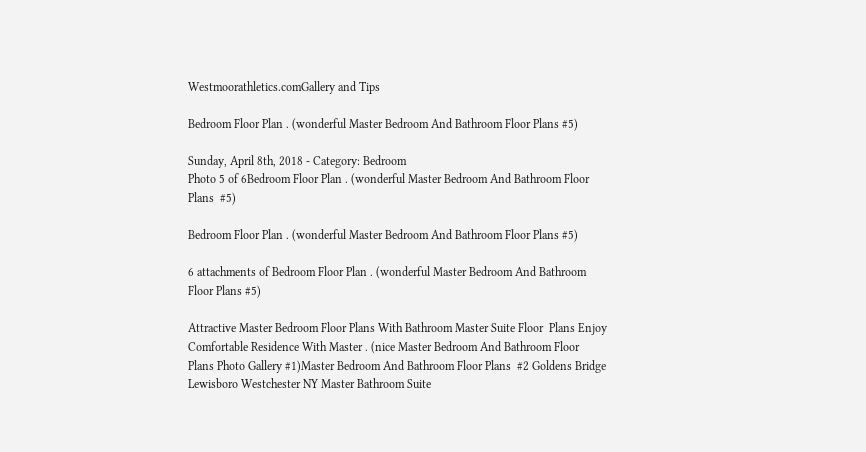Westmoorathletics.comGallery and Tips

Bedroom Floor Plan . (wonderful Master Bedroom And Bathroom Floor Plans #5)

Sunday, April 8th, 2018 - Category: Bedroom
Photo 5 of 6Bedroom Floor Plan . (wonderful Master Bedroom And Bathroom Floor Plans  #5)

Bedroom Floor Plan . (wonderful Master Bedroom And Bathroom Floor Plans #5)

6 attachments of Bedroom Floor Plan . (wonderful Master Bedroom And Bathroom Floor Plans #5)

Attractive Master Bedroom Floor Plans With Bathroom Master Suite Floor  Plans Enjoy Comfortable Residence With Master . (nice Master Bedroom And Bathroom Floor Plans Photo Gallery #1)Master Bedroom And Bathroom Floor Plans  #2 Goldens Bridge Lewisboro Westchester NY Master Bathroom Suite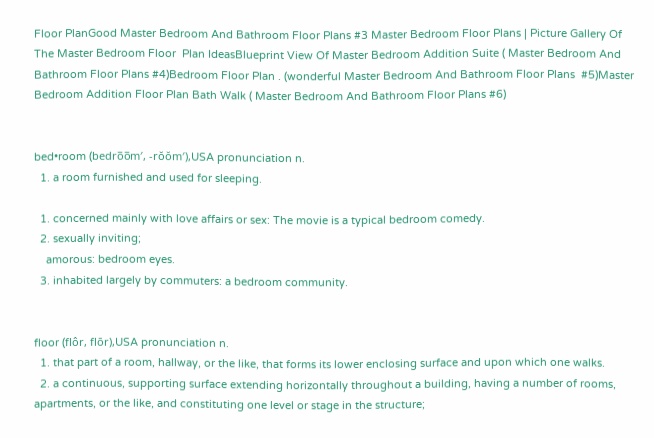Floor PlanGood Master Bedroom And Bathroom Floor Plans #3 Master Bedroom Floor Plans | Picture Gallery Of The Master Bedroom Floor  Plan IdeasBlueprint View Of Master Bedroom Addition Suite ( Master Bedroom And Bathroom Floor Plans #4)Bedroom Floor Plan . (wonderful Master Bedroom And Bathroom Floor Plans  #5)Master Bedroom Addition Floor Plan Bath Walk ( Master Bedroom And Bathroom Floor Plans #6)


bed•room (bedro̅o̅m′, -rŏŏm′),USA pronunciation n.
  1. a room furnished and used for sleeping.

  1. concerned mainly with love affairs or sex: The movie is a typical bedroom comedy.
  2. sexually inviting;
    amorous: bedroom eyes.
  3. inhabited largely by commuters: a bedroom community.


floor (flôr, flōr),USA pronunciation n.
  1. that part of a room, hallway, or the like, that forms its lower enclosing surface and upon which one walks.
  2. a continuous, supporting surface extending horizontally throughout a building, having a number of rooms, apartments, or the like, and constituting one level or stage in the structure;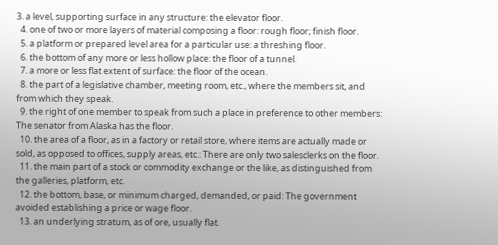3. a level, supporting surface in any structure: the elevator floor.
  4. one of two or more layers of material composing a floor: rough floor; finish floor.
  5. a platform or prepared level area for a particular use: a threshing floor.
  6. the bottom of any more or less hollow place: the floor of a tunnel.
  7. a more or less flat extent of surface: the floor of the ocean.
  8. the part of a legislative chamber, meeting room, etc., where the members sit, and from which they speak.
  9. the right of one member to speak from such a place in preference to other members: The senator from Alaska has the floor.
  10. the area of a floor, as in a factory or retail store, where items are actually made or sold, as opposed to offices, supply areas, etc.: There are only two salesclerks on the floor.
  11. the main part of a stock or commodity exchange or the like, as distinguished from the galleries, platform, etc.
  12. the bottom, base, or minimum charged, demanded, or paid: The government avoided establishing a price or wage floor.
  13. an underlying stratum, as of ore, usually flat.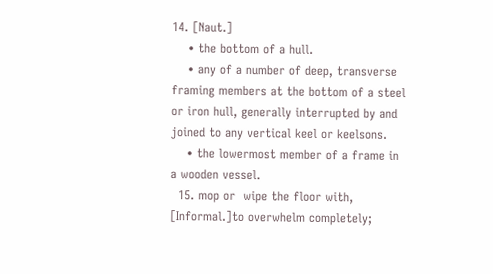14. [Naut.]
    • the bottom of a hull.
    • any of a number of deep, transverse framing members at the bottom of a steel or iron hull, generally interrupted by and joined to any vertical keel or keelsons.
    • the lowermost member of a frame in a wooden vessel.
  15. mop or  wipe the floor with, [Informal.]to overwhelm completely;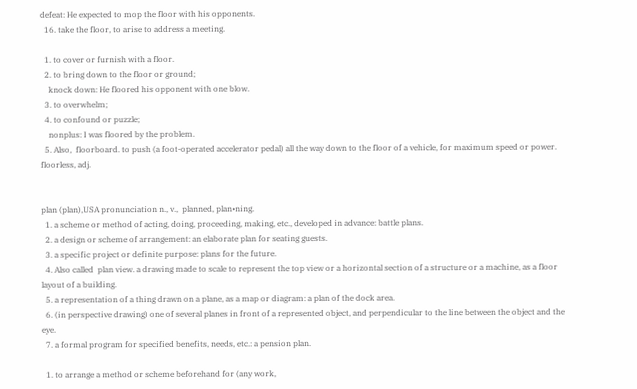defeat: He expected to mop the floor with his opponents.
  16. take the floor, to arise to address a meeting.

  1. to cover or furnish with a floor.
  2. to bring down to the floor or ground;
    knock down: He floored his opponent with one blow.
  3. to overwhelm;
  4. to confound or puzzle;
    nonplus: I was floored by the problem.
  5. Also,  floorboard. to push (a foot-operated accelerator pedal) all the way down to the floor of a vehicle, for maximum speed or power.
floorless, adj.


plan (plan),USA pronunciation n., v.,  planned, plan•ning.
  1. a scheme or method of acting, doing, proceeding, making, etc., developed in advance: battle plans.
  2. a design or scheme of arrangement: an elaborate plan for seating guests.
  3. a specific project or definite purpose: plans for the future.
  4. Also called  plan view. a drawing made to scale to represent the top view or a horizontal section of a structure or a machine, as a floor layout of a building.
  5. a representation of a thing drawn on a plane, as a map or diagram: a plan of the dock area.
  6. (in perspective drawing) one of several planes in front of a represented object, and perpendicular to the line between the object and the eye.
  7. a formal program for specified benefits, needs, etc.: a pension plan.

  1. to arrange a method or scheme beforehand for (any work,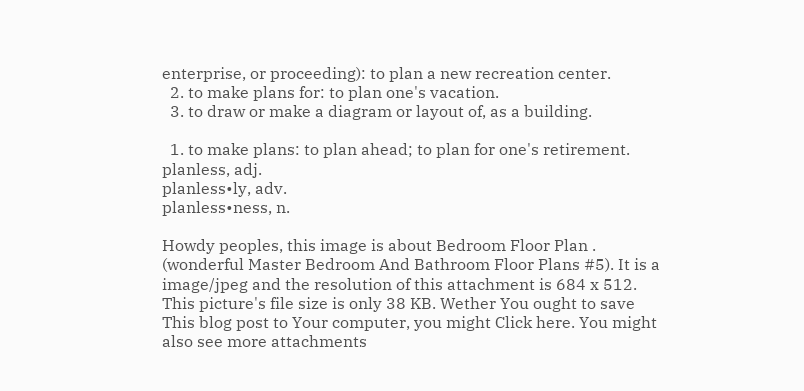enterprise, or proceeding): to plan a new recreation center.
  2. to make plans for: to plan one's vacation.
  3. to draw or make a diagram or layout of, as a building.

  1. to make plans: to plan ahead; to plan for one's retirement.
planless, adj.
planless•ly, adv.
planless•ness, n.

Howdy peoples, this image is about Bedroom Floor Plan . (wonderful Master Bedroom And Bathroom Floor Plans #5). It is a image/jpeg and the resolution of this attachment is 684 x 512. This picture's file size is only 38 KB. Wether You ought to save This blog post to Your computer, you might Click here. You might also see more attachments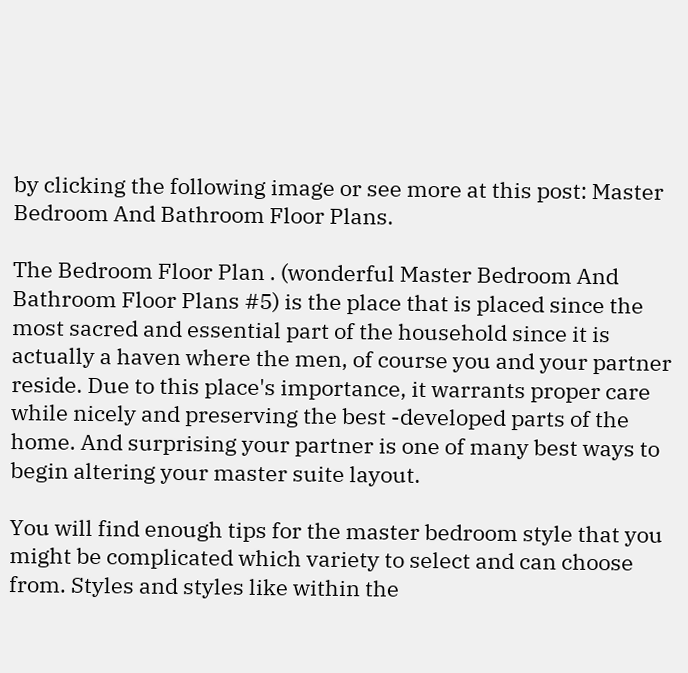by clicking the following image or see more at this post: Master Bedroom And Bathroom Floor Plans.

The Bedroom Floor Plan . (wonderful Master Bedroom And Bathroom Floor Plans #5) is the place that is placed since the most sacred and essential part of the household since it is actually a haven where the men, of course you and your partner reside. Due to this place's importance, it warrants proper care while nicely and preserving the best -developed parts of the home. And surprising your partner is one of many best ways to begin altering your master suite layout.

You will find enough tips for the master bedroom style that you might be complicated which variety to select and can choose from. Styles and styles like within the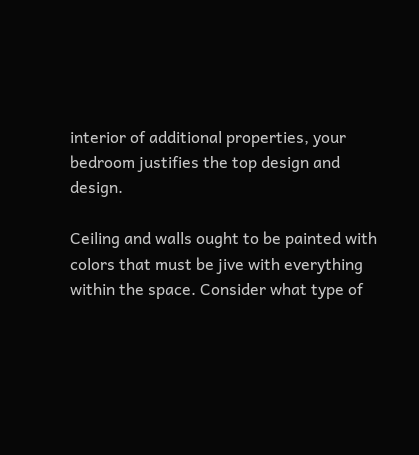interior of additional properties, your bedroom justifies the top design and design.

Ceiling and walls ought to be painted with colors that must be jive with everything within the space. Consider what type of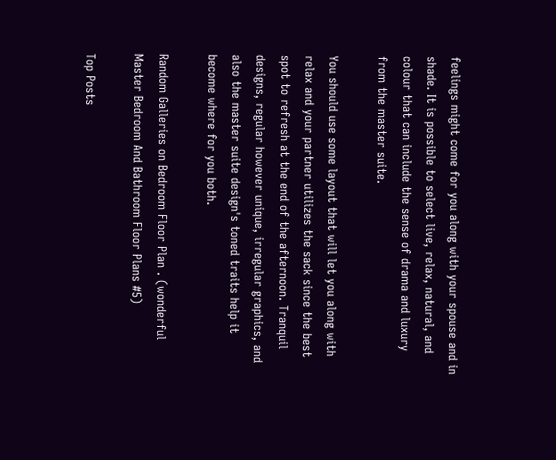feelings might come for you along with your spouse and in shade. It is possible to select live, relax, natural, and colour that can include the sense of drama and luxury from the master suite.

You should use some layout that will let you along with relax and your partner utilizes the sack since the best spot to refresh at the end of the afternoon. Tranquil designs, regular however unique, irregular graphics, and also the master suite design's toned traits help it become where for you both.

Random Galleries on Bedroom Floor Plan . (wonderful Master Bedroom And Bathroom Floor Plans #5)

Top Posts